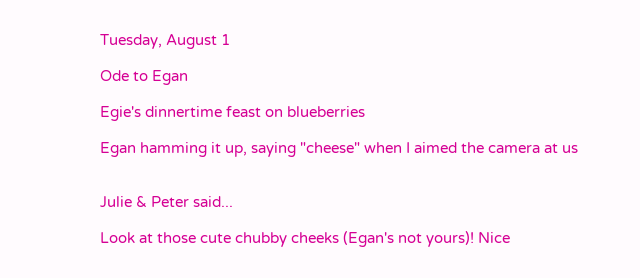Tuesday, August 1

Ode to Egan

Egie's dinnertime feast on blueberries

Egan hamming it up, saying "cheese" when I aimed the camera at us


Julie & Peter said...

Look at those cute chubby cheeks (Egan's not yours)! Nice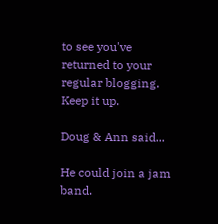to see you've returned to your regular blogging. Keep it up.

Doug & Ann said...

He could join a jam band.